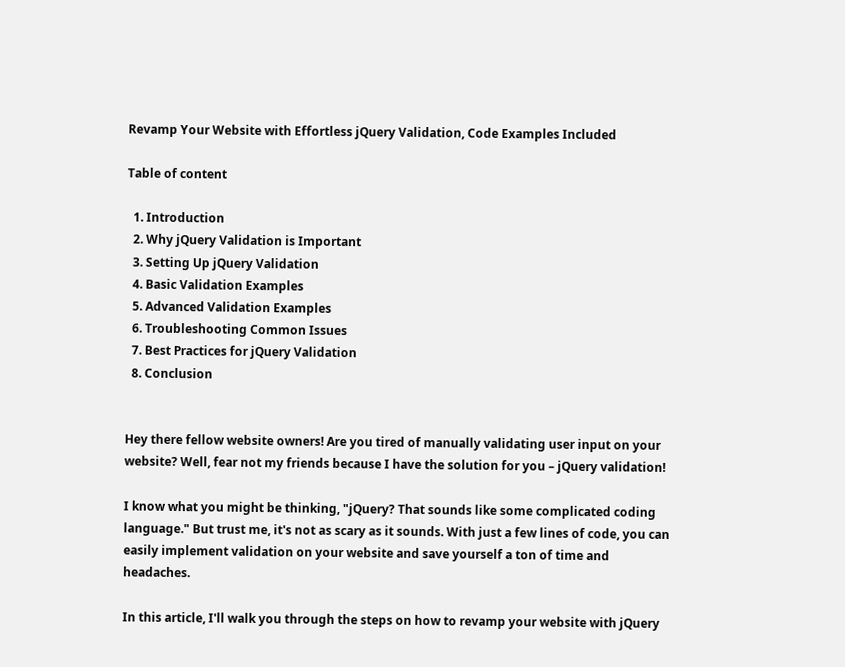Revamp Your Website with Effortless jQuery Validation, Code Examples Included

Table of content

  1. Introduction
  2. Why jQuery Validation is Important
  3. Setting Up jQuery Validation
  4. Basic Validation Examples
  5. Advanced Validation Examples
  6. Troubleshooting Common Issues
  7. Best Practices for jQuery Validation
  8. Conclusion


Hey there fellow website owners! Are you tired of manually validating user input on your website? Well, fear not my friends because I have the solution for you – jQuery validation!

I know what you might be thinking, "jQuery? That sounds like some complicated coding language." But trust me, it's not as scary as it sounds. With just a few lines of code, you can easily implement validation on your website and save yourself a ton of time and headaches.

In this article, I'll walk you through the steps on how to revamp your website with jQuery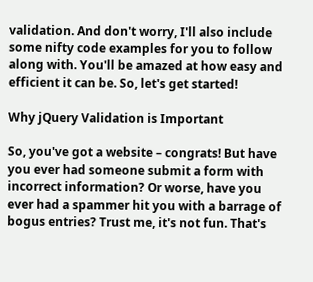validation. And don't worry, I'll also include some nifty code examples for you to follow along with. You'll be amazed at how easy and efficient it can be. So, let's get started!

Why jQuery Validation is Important

So, you've got a website – congrats! But have you ever had someone submit a form with incorrect information? Or worse, have you ever had a spammer hit you with a barrage of bogus entries? Trust me, it's not fun. That's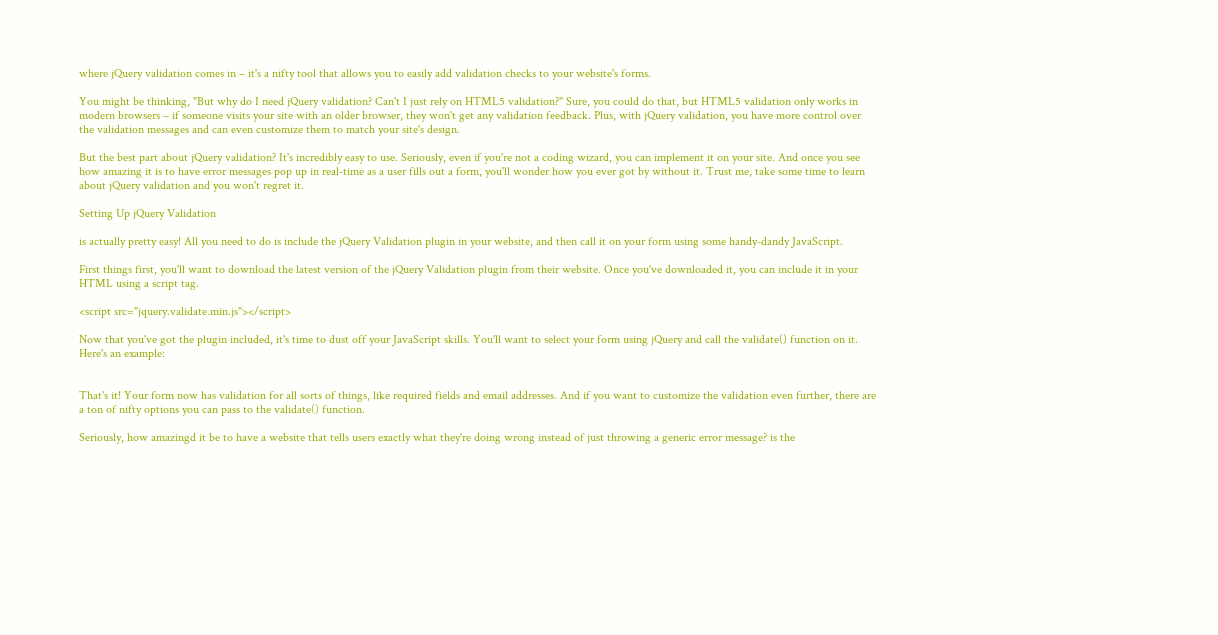where jQuery validation comes in – it's a nifty tool that allows you to easily add validation checks to your website's forms.

You might be thinking, "But why do I need jQuery validation? Can't I just rely on HTML5 validation?" Sure, you could do that, but HTML5 validation only works in modern browsers – if someone visits your site with an older browser, they won't get any validation feedback. Plus, with jQuery validation, you have more control over the validation messages and can even customize them to match your site's design.

But the best part about jQuery validation? It's incredibly easy to use. Seriously, even if you're not a coding wizard, you can implement it on your site. And once you see how amazing it is to have error messages pop up in real-time as a user fills out a form, you'll wonder how you ever got by without it. Trust me, take some time to learn about jQuery validation and you won't regret it.

Setting Up jQuery Validation

is actually pretty easy! All you need to do is include the jQuery Validation plugin in your website, and then call it on your form using some handy-dandy JavaScript.

First things first, you'll want to download the latest version of the jQuery Validation plugin from their website. Once you've downloaded it, you can include it in your HTML using a script tag.

<script src="jquery.validate.min.js"></script>

Now that you've got the plugin included, it's time to dust off your JavaScript skills. You'll want to select your form using jQuery and call the validate() function on it. Here's an example:


That's it! Your form now has validation for all sorts of things, like required fields and email addresses. And if you want to customize the validation even further, there are a ton of nifty options you can pass to the validate() function.

Seriously, how amazingd it be to have a website that tells users exactly what they're doing wrong instead of just throwing a generic error message? is the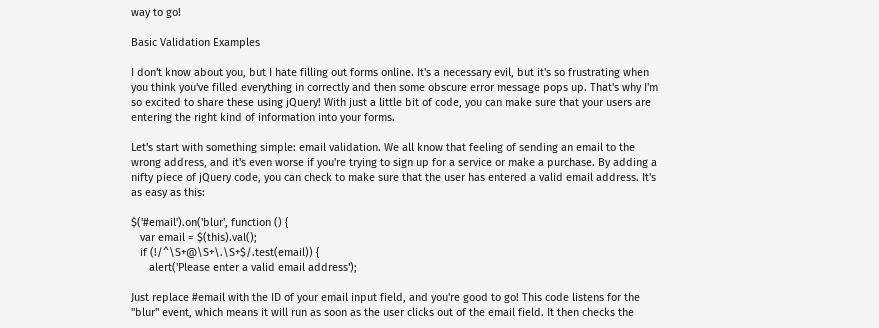way to go!

Basic Validation Examples

I don't know about you, but I hate filling out forms online. It's a necessary evil, but it's so frustrating when you think you've filled everything in correctly and then some obscure error message pops up. That's why I'm so excited to share these using jQuery! With just a little bit of code, you can make sure that your users are entering the right kind of information into your forms.

Let's start with something simple: email validation. We all know that feeling of sending an email to the wrong address, and it's even worse if you're trying to sign up for a service or make a purchase. By adding a nifty piece of jQuery code, you can check to make sure that the user has entered a valid email address. It's as easy as this:

$('#email').on('blur', function () {
   var email = $(this).val();
   if (!/^\S+@\S+\.\S+$/.test(email)) {
      alert('Please enter a valid email address');

Just replace #email with the ID of your email input field, and you're good to go! This code listens for the "blur" event, which means it will run as soon as the user clicks out of the email field. It then checks the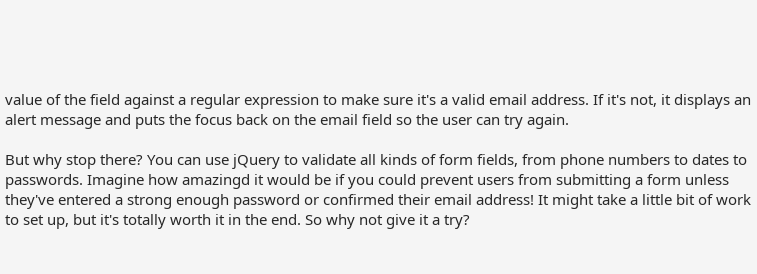value of the field against a regular expression to make sure it's a valid email address. If it's not, it displays an alert message and puts the focus back on the email field so the user can try again.

But why stop there? You can use jQuery to validate all kinds of form fields, from phone numbers to dates to passwords. Imagine how amazingd it would be if you could prevent users from submitting a form unless they've entered a strong enough password or confirmed their email address! It might take a little bit of work to set up, but it's totally worth it in the end. So why not give it a try?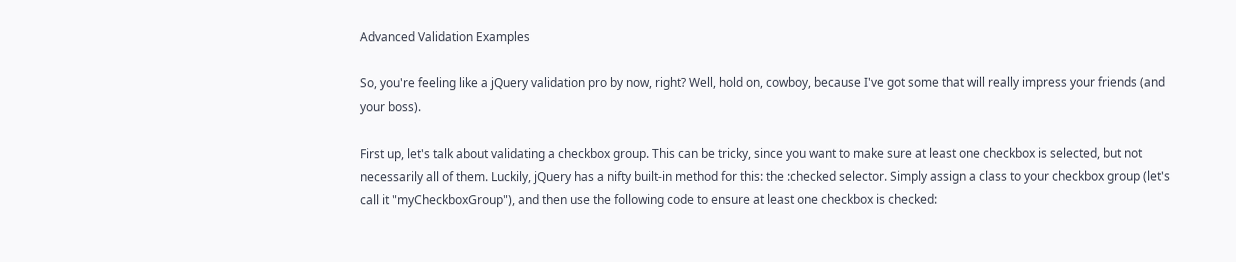Advanced Validation Examples

So, you're feeling like a jQuery validation pro by now, right? Well, hold on, cowboy, because I've got some that will really impress your friends (and your boss).

First up, let's talk about validating a checkbox group. This can be tricky, since you want to make sure at least one checkbox is selected, but not necessarily all of them. Luckily, jQuery has a nifty built-in method for this: the :checked selector. Simply assign a class to your checkbox group (let's call it "myCheckboxGroup"), and then use the following code to ensure at least one checkbox is checked: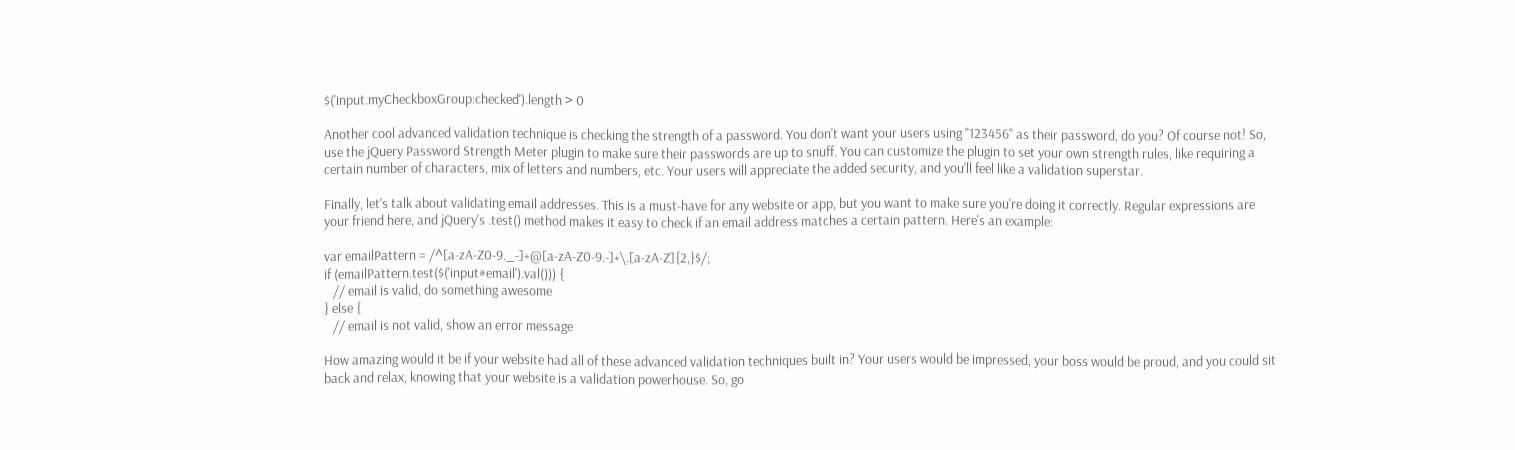$('input.myCheckboxGroup:checked').length > 0

Another cool advanced validation technique is checking the strength of a password. You don't want your users using "123456" as their password, do you? Of course not! So, use the jQuery Password Strength Meter plugin to make sure their passwords are up to snuff. You can customize the plugin to set your own strength rules, like requiring a certain number of characters, mix of letters and numbers, etc. Your users will appreciate the added security, and you'll feel like a validation superstar.

Finally, let's talk about validating email addresses. This is a must-have for any website or app, but you want to make sure you're doing it correctly. Regular expressions are your friend here, and jQuery's .test() method makes it easy to check if an email address matches a certain pattern. Here's an example:

var emailPattern = /^[a-zA-Z0-9._-]+@[a-zA-Z0-9.-]+\.[a-zA-Z]{2,}$/;
if (emailPattern.test($('input#email').val())) {
   // email is valid, do something awesome
} else {
   // email is not valid, show an error message

How amazing would it be if your website had all of these advanced validation techniques built in? Your users would be impressed, your boss would be proud, and you could sit back and relax, knowing that your website is a validation powerhouse. So, go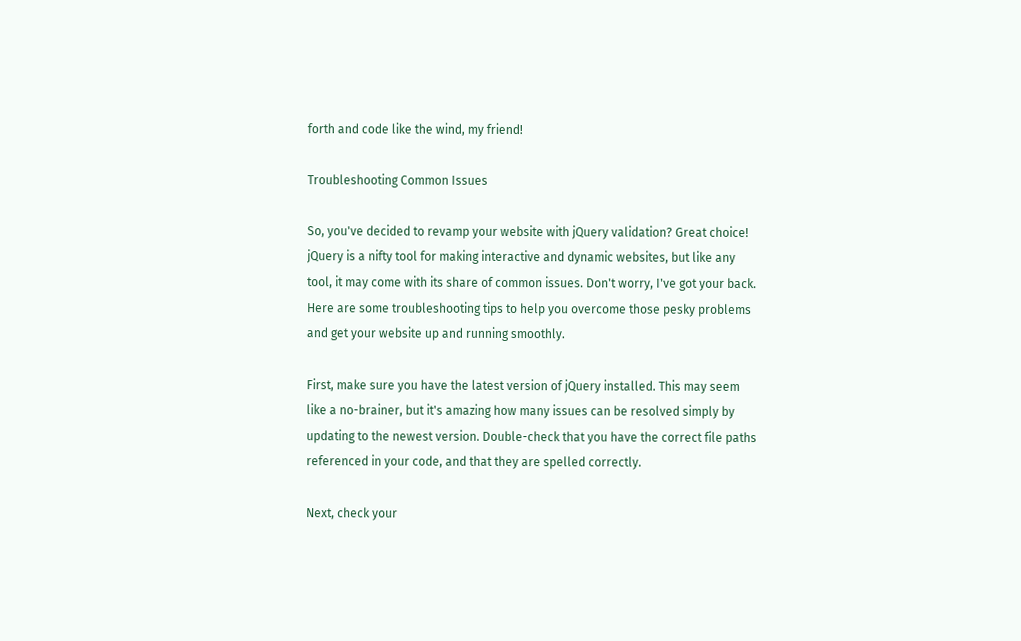forth and code like the wind, my friend!

Troubleshooting Common Issues

So, you've decided to revamp your website with jQuery validation? Great choice! jQuery is a nifty tool for making interactive and dynamic websites, but like any tool, it may come with its share of common issues. Don't worry, I've got your back. Here are some troubleshooting tips to help you overcome those pesky problems and get your website up and running smoothly.

First, make sure you have the latest version of jQuery installed. This may seem like a no-brainer, but it's amazing how many issues can be resolved simply by updating to the newest version. Double-check that you have the correct file paths referenced in your code, and that they are spelled correctly.

Next, check your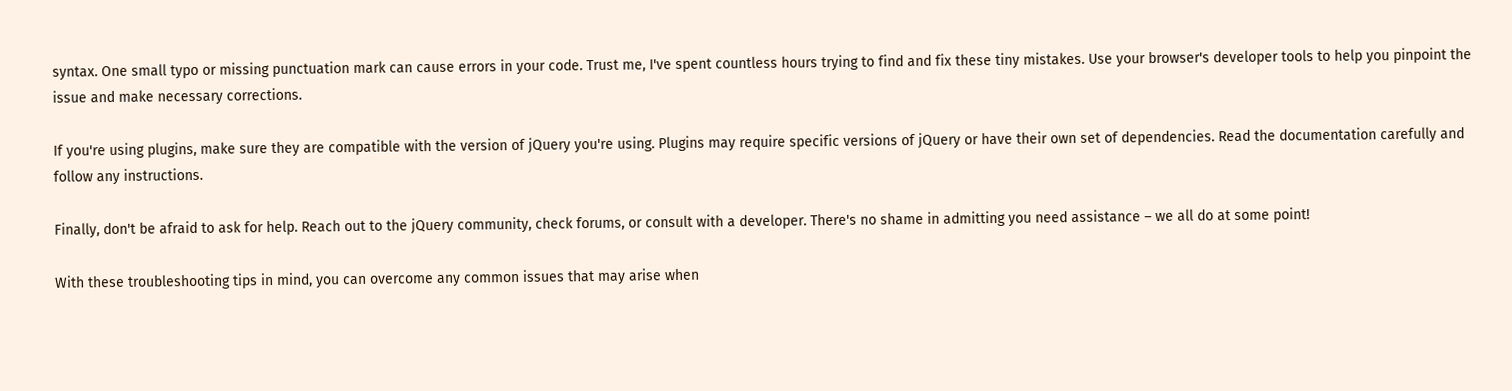syntax. One small typo or missing punctuation mark can cause errors in your code. Trust me, I've spent countless hours trying to find and fix these tiny mistakes. Use your browser's developer tools to help you pinpoint the issue and make necessary corrections.

If you're using plugins, make sure they are compatible with the version of jQuery you're using. Plugins may require specific versions of jQuery or have their own set of dependencies. Read the documentation carefully and follow any instructions.

Finally, don't be afraid to ask for help. Reach out to the jQuery community, check forums, or consult with a developer. There's no shame in admitting you need assistance – we all do at some point!

With these troubleshooting tips in mind, you can overcome any common issues that may arise when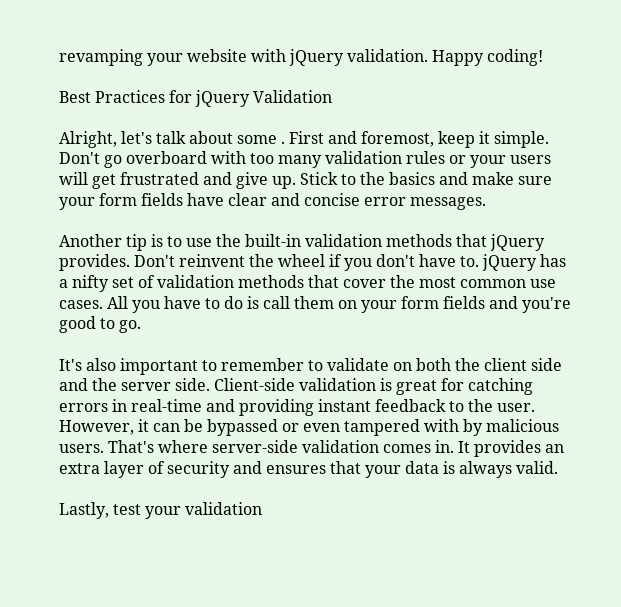revamping your website with jQuery validation. Happy coding!

Best Practices for jQuery Validation

Alright, let's talk about some . First and foremost, keep it simple. Don't go overboard with too many validation rules or your users will get frustrated and give up. Stick to the basics and make sure your form fields have clear and concise error messages.

Another tip is to use the built-in validation methods that jQuery provides. Don't reinvent the wheel if you don't have to. jQuery has a nifty set of validation methods that cover the most common use cases. All you have to do is call them on your form fields and you're good to go.

It's also important to remember to validate on both the client side and the server side. Client-side validation is great for catching errors in real-time and providing instant feedback to the user. However, it can be bypassed or even tampered with by malicious users. That's where server-side validation comes in. It provides an extra layer of security and ensures that your data is always valid.

Lastly, test your validation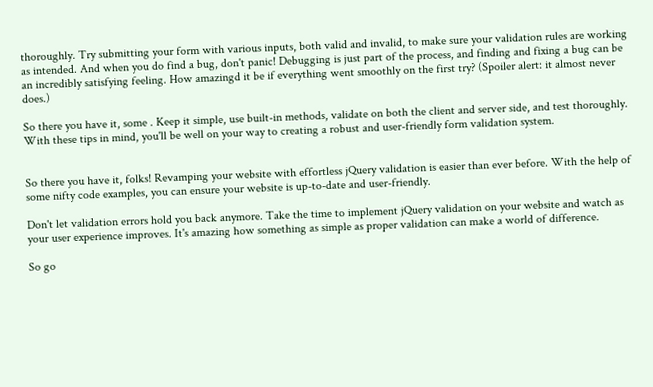thoroughly. Try submitting your form with various inputs, both valid and invalid, to make sure your validation rules are working as intended. And when you do find a bug, don't panic! Debugging is just part of the process, and finding and fixing a bug can be an incredibly satisfying feeling. How amazingd it be if everything went smoothly on the first try? (Spoiler alert: it almost never does.)

So there you have it, some . Keep it simple, use built-in methods, validate on both the client and server side, and test thoroughly. With these tips in mind, you'll be well on your way to creating a robust and user-friendly form validation system.


So there you have it, folks! Revamping your website with effortless jQuery validation is easier than ever before. With the help of some nifty code examples, you can ensure your website is up-to-date and user-friendly.

Don't let validation errors hold you back anymore. Take the time to implement jQuery validation on your website and watch as your user experience improves. It's amazing how something as simple as proper validation can make a world of difference.

So go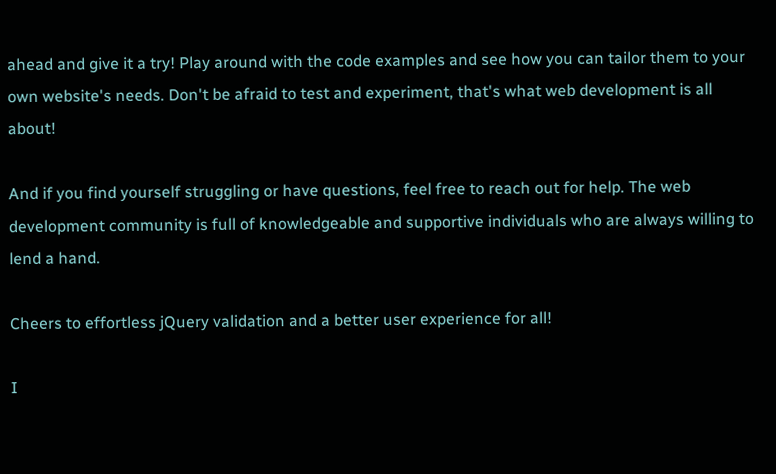ahead and give it a try! Play around with the code examples and see how you can tailor them to your own website's needs. Don't be afraid to test and experiment, that's what web development is all about!

And if you find yourself struggling or have questions, feel free to reach out for help. The web development community is full of knowledgeable and supportive individuals who are always willing to lend a hand.

Cheers to effortless jQuery validation and a better user experience for all!

I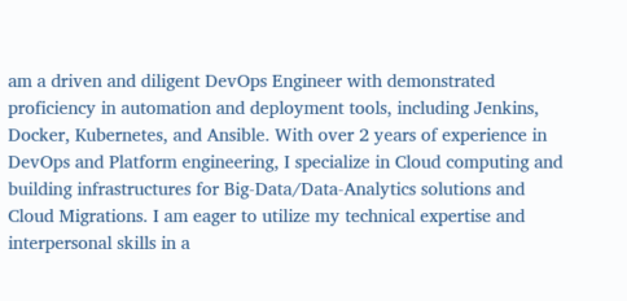am a driven and diligent DevOps Engineer with demonstrated proficiency in automation and deployment tools, including Jenkins, Docker, Kubernetes, and Ansible. With over 2 years of experience in DevOps and Platform engineering, I specialize in Cloud computing and building infrastructures for Big-Data/Data-Analytics solutions and Cloud Migrations. I am eager to utilize my technical expertise and interpersonal skills in a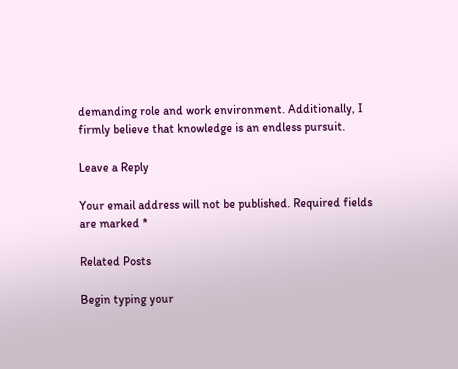demanding role and work environment. Additionally, I firmly believe that knowledge is an endless pursuit.

Leave a Reply

Your email address will not be published. Required fields are marked *

Related Posts

Begin typing your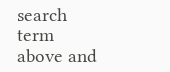search term above and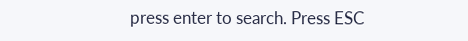press enter to search. Press ESC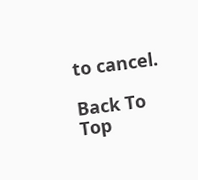to cancel.

Back To Top